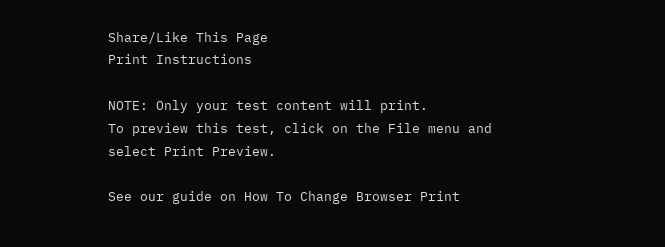Share/Like This Page
Print Instructions

NOTE: Only your test content will print.
To preview this test, click on the File menu and select Print Preview.

See our guide on How To Change Browser Print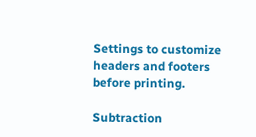Settings to customize headers and footers before printing.

Subtraction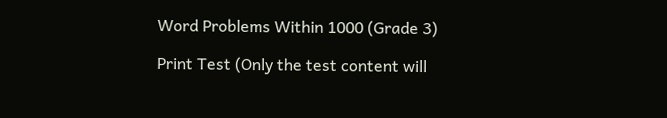Word Problems Within 1000 (Grade 3)

Print Test (Only the test content will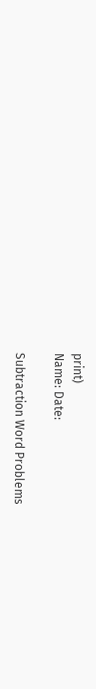print)
Name: Date:

Subtraction Word Problems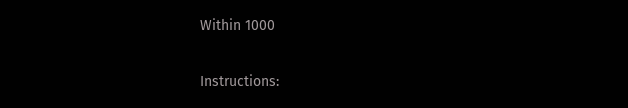Within 1000

Instructions: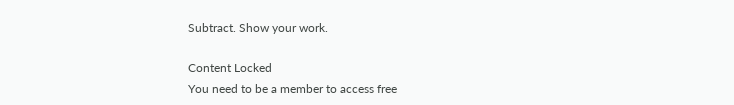Subtract. Show your work.

Content Locked
You need to be a member to access free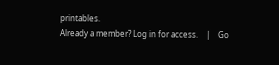printables.
Already a member? Log in for access.    |    Go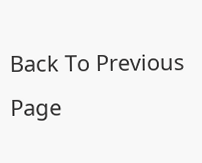Back To Previous Page